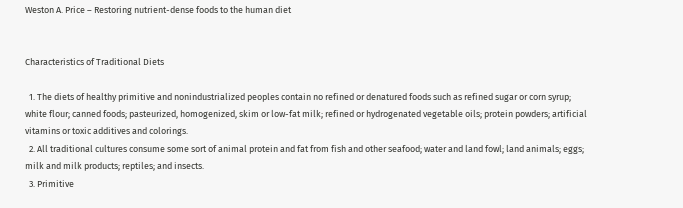Weston A. Price – Restoring nutrient-dense foods to the human diet


Characteristics of Traditional Diets

  1. The diets of healthy primitive and nonindustrialized peoples contain no refined or denatured foods such as refined sugar or corn syrup; white flour; canned foods; pasteurized, homogenized, skim or low-fat milk; refined or hydrogenated vegetable oils; protein powders; artificial vitamins or toxic additives and colorings.
  2. All traditional cultures consume some sort of animal protein and fat from fish and other seafood; water and land fowl; land animals; eggs; milk and milk products; reptiles; and insects.
  3. Primitive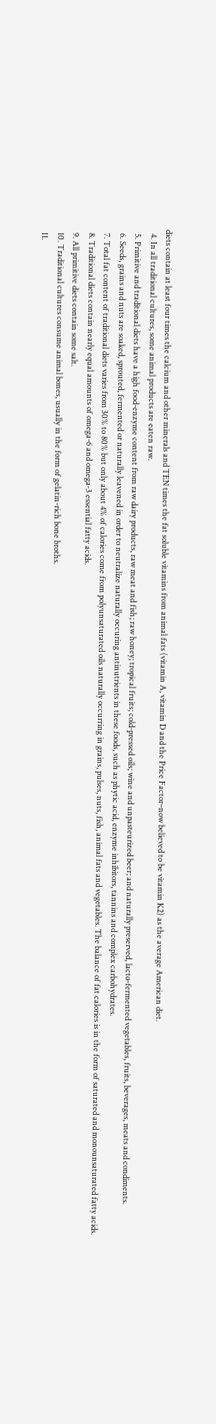diets contain at least four times the calcium and other minerals and TEN times the fat soluble vitamins from animal fats (vitamin A, vitamin D and the Price Factor–now believed to be vitamin K2) as the average American diet.
  4. In all traditional cultures, some animal products are eaten raw.
  5. Primitive and traditional diets have a high food-enzyme content from raw dairy products, raw meat and fish; raw honey; tropical fruits; cold-pressed oils; wine and unpasteurized beer; and naturally preserved, lacto-fermented vegetables, fruits, beverages, meats and condiments.
  6. Seeds, grains and nuts are soaked, sprouted, fermented or naturally leavened in order to neutralize naturally occuring antinutrients in these foods, such as phytic acid, enzyme inhibitors, tannins and complex carbohydrates.
  7. Total fat content of traditional diets varies from 30% to 80% but only about 4% of calories come from polyunsaturated oils naturally occurring in grains, pulses, nuts, fish, animal fats and vegetables. The balance of fat calories is in the form of saturated and monounsaturated fatty acids.
  8. Traditional diets contain nearly equal amounts of omega-6 and omega-3 essential fatty acids.
  9. All primitive diets contain some salt.
  10. Traditional cultures consume animal bones, usually in the form of gelatin-rich bone broths.
  11.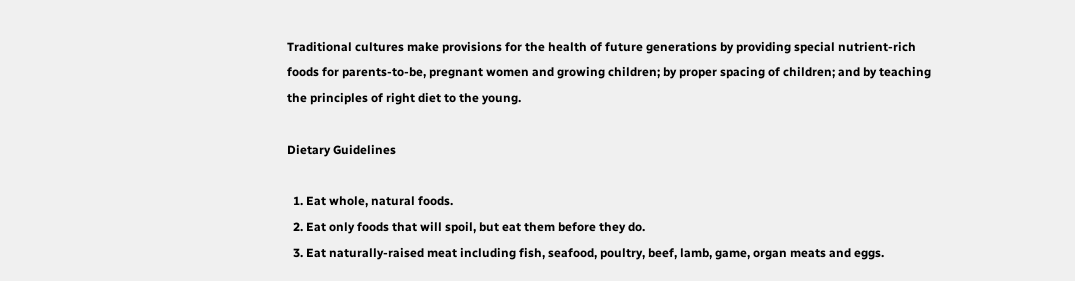Traditional cultures make provisions for the health of future generations by providing special nutrient-rich foods for parents-to-be, pregnant women and growing children; by proper spacing of children; and by teaching the principles of right diet to the young.

Dietary Guidelines

  1. Eat whole, natural foods.
  2. Eat only foods that will spoil, but eat them before they do.
  3. Eat naturally-raised meat including fish, seafood, poultry, beef, lamb, game, organ meats and eggs.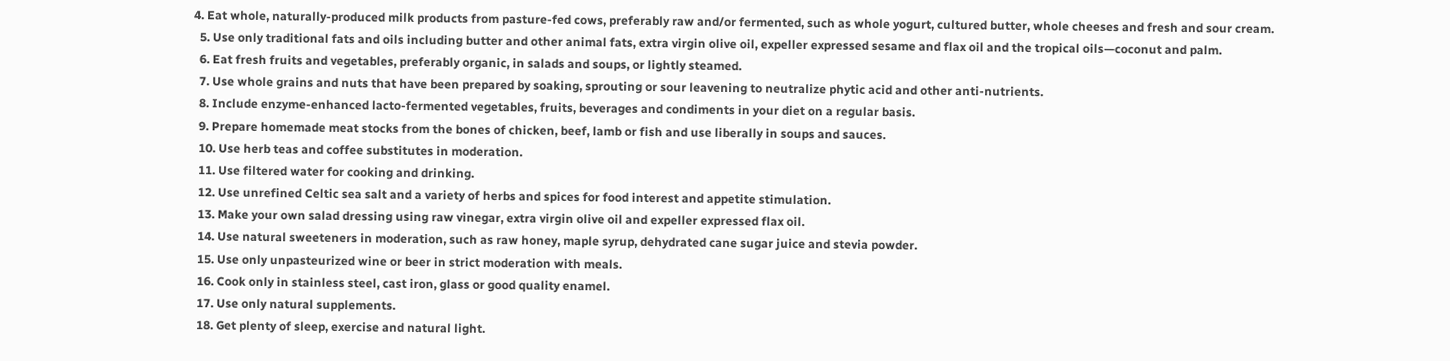4. Eat whole, naturally-produced milk products from pasture-fed cows, preferably raw and/or fermented, such as whole yogurt, cultured butter, whole cheeses and fresh and sour cream.
  5. Use only traditional fats and oils including butter and other animal fats, extra virgin olive oil, expeller expressed sesame and flax oil and the tropical oils—coconut and palm.
  6. Eat fresh fruits and vegetables, preferably organic, in salads and soups, or lightly steamed.
  7. Use whole grains and nuts that have been prepared by soaking, sprouting or sour leavening to neutralize phytic acid and other anti-nutrients.
  8. Include enzyme-enhanced lacto-fermented vegetables, fruits, beverages and condiments in your diet on a regular basis.
  9. Prepare homemade meat stocks from the bones of chicken, beef, lamb or fish and use liberally in soups and sauces.
  10. Use herb teas and coffee substitutes in moderation.
  11. Use filtered water for cooking and drinking.
  12. Use unrefined Celtic sea salt and a variety of herbs and spices for food interest and appetite stimulation.
  13. Make your own salad dressing using raw vinegar, extra virgin olive oil and expeller expressed flax oil.
  14. Use natural sweeteners in moderation, such as raw honey, maple syrup, dehydrated cane sugar juice and stevia powder.
  15. Use only unpasteurized wine or beer in strict moderation with meals.
  16. Cook only in stainless steel, cast iron, glass or good quality enamel.
  17. Use only natural supplements.
  18. Get plenty of sleep, exercise and natural light.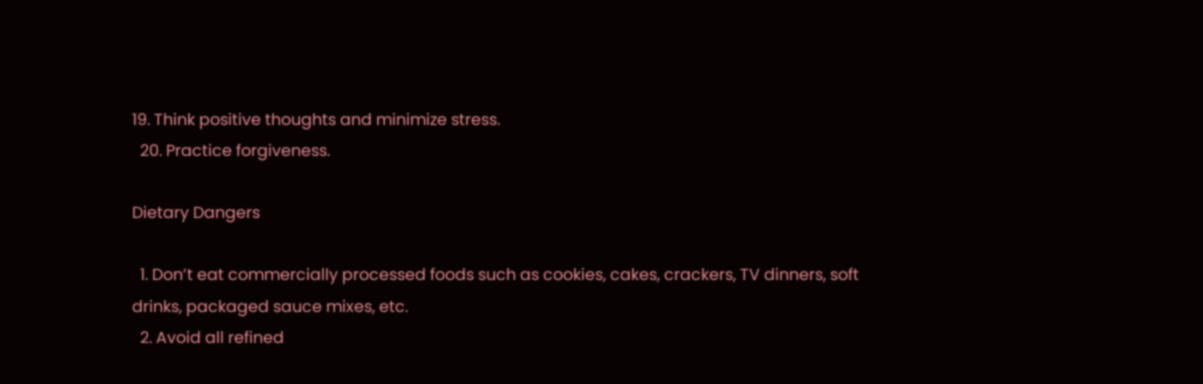19. Think positive thoughts and minimize stress.
  20. Practice forgiveness.

Dietary Dangers

  1. Don’t eat commercially processed foods such as cookies, cakes, crackers, TV dinners, soft drinks, packaged sauce mixes, etc.
  2. Avoid all refined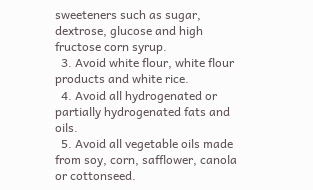sweeteners such as sugar, dextrose, glucose and high fructose corn syrup.
  3. Avoid white flour, white flour products and white rice.
  4. Avoid all hydrogenated or partially hydrogenated fats and oils.
  5. Avoid all vegetable oils made from soy, corn, safflower, canola or cottonseed.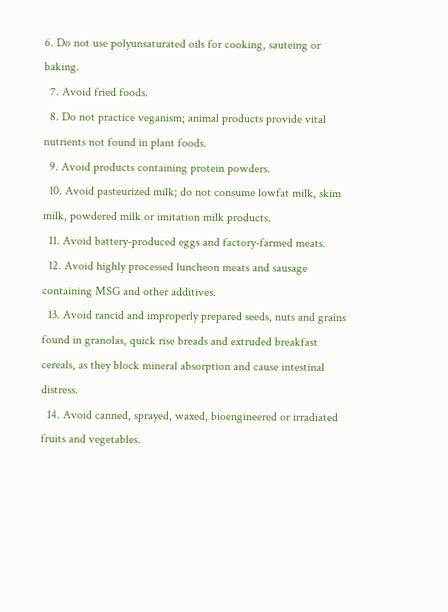6. Do not use polyunsaturated oils for cooking, sauteing or baking.
  7. Avoid fried foods.
  8. Do not practice veganism; animal products provide vital nutrients not found in plant foods.
  9. Avoid products containing protein powders.
  10. Avoid pasteurized milk; do not consume lowfat milk, skim milk, powdered milk or imitation milk products.
  11. Avoid battery-produced eggs and factory-farmed meats.
  12. Avoid highly processed luncheon meats and sausage containing MSG and other additives.
  13. Avoid rancid and improperly prepared seeds, nuts and grains found in granolas, quick rise breads and extruded breakfast cereals, as they block mineral absorption and cause intestinal distress.
  14. Avoid canned, sprayed, waxed, bioengineered or irradiated fruits and vegetables.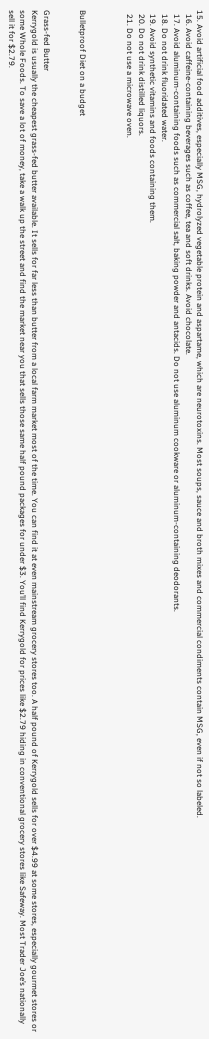15. Avoid artificial food additives, especially MSG, hydrolyzed vegetable protein and aspartame, which are neurotoxins. Most soups, sauce and broth mixes and commercial condiments contain MSG, even if not so labeled.
  16. Avoid caffeine-containing beverages such as coffee, tea and soft drinks. Avoid chocolate.
  17. Avoid aluminum-containing foods such as commercial salt, baking powder and antacids. Do not use aluminum cookware or aluminum-containing deodorants.
  18. Do not drink fluoridated water.
  19. Avoid synthetic vitamins and foods containing them.
  20. Do not drink distilled liquors.
  21. Do not use a microwave oven.



Bulletproof Diet on a budget


Grass-fed Butter
Kerrygold is usually the cheapest grass-fed butter available. It sells for far less than butter from a local farm market most of the time. You can find it at even mainstream grocery stores too. A half pound of Kerrygold sells for over $4.99 at some stores, especially gourmet stores or some Whole Foods. To save a lot of money, take a walk up the street and find the market near you that sells those same half pound packages for under $3. You’ll find Kerrygold for prices like $2.79 hiding in conventional grocery stores like Safeway. Most Trader Joe’s nationally sell it for $2.79.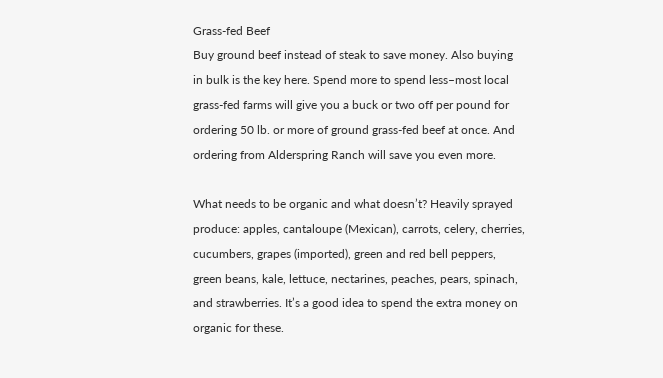Grass-fed Beef
Buy ground beef instead of steak to save money. Also buying in bulk is the key here. Spend more to spend less–most local grass-fed farms will give you a buck or two off per pound for ordering 50 lb. or more of ground grass-fed beef at once. And ordering from Alderspring Ranch will save you even more.

What needs to be organic and what doesn’t? Heavily sprayed produce: apples, cantaloupe (Mexican), carrots, celery, cherries, cucumbers, grapes (imported), green and red bell peppers, green beans, kale, lettuce, nectarines, peaches, pears, spinach, and strawberries. It’s a good idea to spend the extra money on organic for these.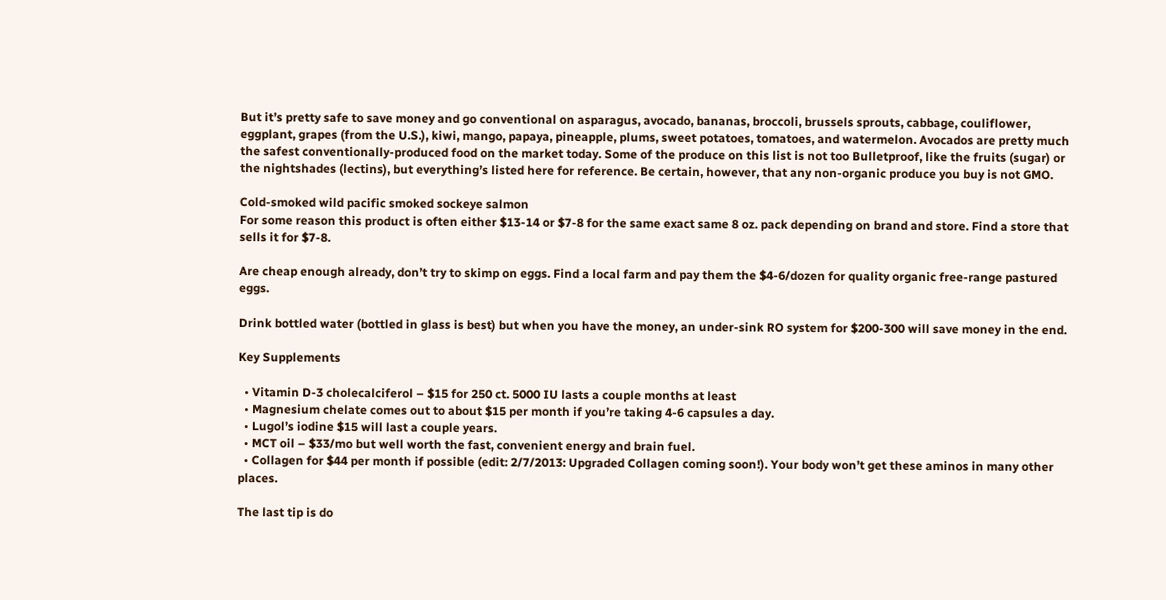But it’s pretty safe to save money and go conventional on asparagus, avocado, bananas, broccoli, brussels sprouts, cabbage, couliflower, eggplant, grapes (from the U.S.), kiwi, mango, papaya, pineapple, plums, sweet potatoes, tomatoes, and watermelon. Avocados are pretty much the safest conventionally-produced food on the market today. Some of the produce on this list is not too Bulletproof, like the fruits (sugar) or the nightshades (lectins), but everything’s listed here for reference. Be certain, however, that any non-organic produce you buy is not GMO.

Cold-smoked wild pacific smoked sockeye salmon
For some reason this product is often either $13-14 or $7-8 for the same exact same 8 oz. pack depending on brand and store. Find a store that sells it for $7-8.

Are cheap enough already, don’t try to skimp on eggs. Find a local farm and pay them the $4-6/dozen for quality organic free-range pastured eggs.

Drink bottled water (bottled in glass is best) but when you have the money, an under-sink RO system for $200-300 will save money in the end.

Key Supplements

  • Vitamin D-3 cholecalciferol – $15 for 250 ct. 5000 IU lasts a couple months at least
  • Magnesium chelate comes out to about $15 per month if you’re taking 4-6 capsules a day.
  • Lugol’s iodine $15 will last a couple years.
  • MCT oil – $33/mo but well worth the fast, convenient energy and brain fuel.
  • Collagen for $44 per month if possible (edit: 2/7/2013: Upgraded Collagen coming soon!). Your body won’t get these aminos in many other places.

The last tip is do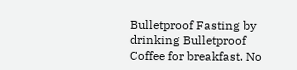Bulletproof Fasting by drinking Bulletproof Coffee for breakfast. No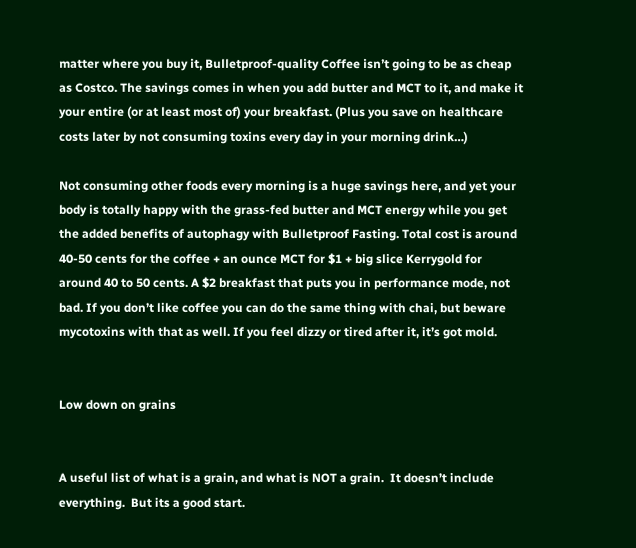matter where you buy it, Bulletproof-quality Coffee isn’t going to be as cheap as Costco. The savings comes in when you add butter and MCT to it, and make it your entire (or at least most of) your breakfast. (Plus you save on healthcare costs later by not consuming toxins every day in your morning drink…)

Not consuming other foods every morning is a huge savings here, and yet your body is totally happy with the grass-fed butter and MCT energy while you get the added benefits of autophagy with Bulletproof Fasting. Total cost is around 40-50 cents for the coffee + an ounce MCT for $1 + big slice Kerrygold for around 40 to 50 cents. A $2 breakfast that puts you in performance mode, not bad. If you don’t like coffee you can do the same thing with chai, but beware mycotoxins with that as well. If you feel dizzy or tired after it, it’s got mold.


Low down on grains


A useful list of what is a grain, and what is NOT a grain.  It doesn’t include everything.  But its a good start.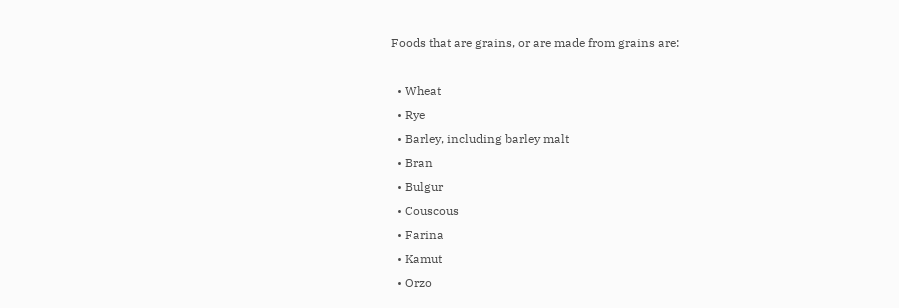Foods that are grains, or are made from grains are:

  • Wheat
  • Rye
  • Barley, including barley malt
  • Bran
  • Bulgur
  • Couscous
  • Farina
  • Kamut
  • Orzo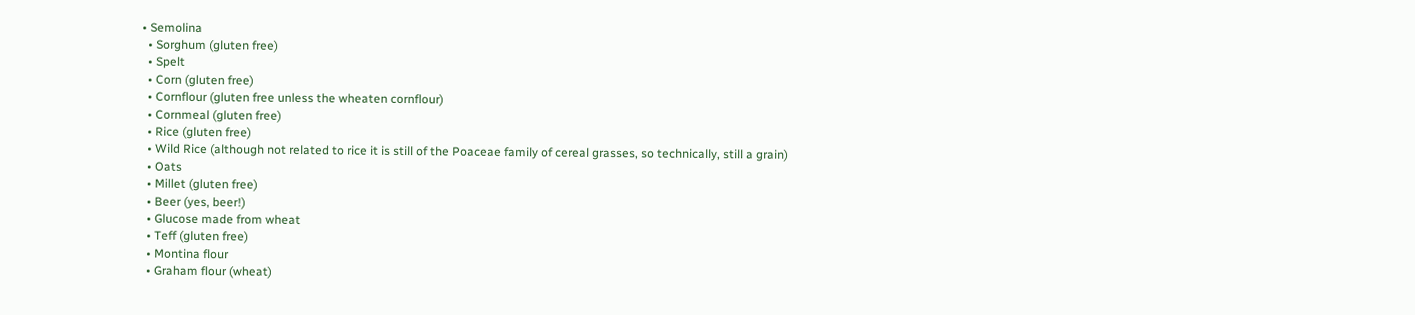• Semolina
  • Sorghum (gluten free)
  • Spelt
  • Corn (gluten free)
  • Cornflour (gluten free unless the wheaten cornflour)
  • Cornmeal (gluten free)
  • Rice (gluten free)
  • Wild Rice (although not related to rice it is still of the Poaceae family of cereal grasses, so technically, still a grain)
  • Oats
  • Millet (gluten free)
  • Beer (yes, beer!)
  • Glucose made from wheat
  • Teff (gluten free)
  • Montina flour
  • Graham flour (wheat)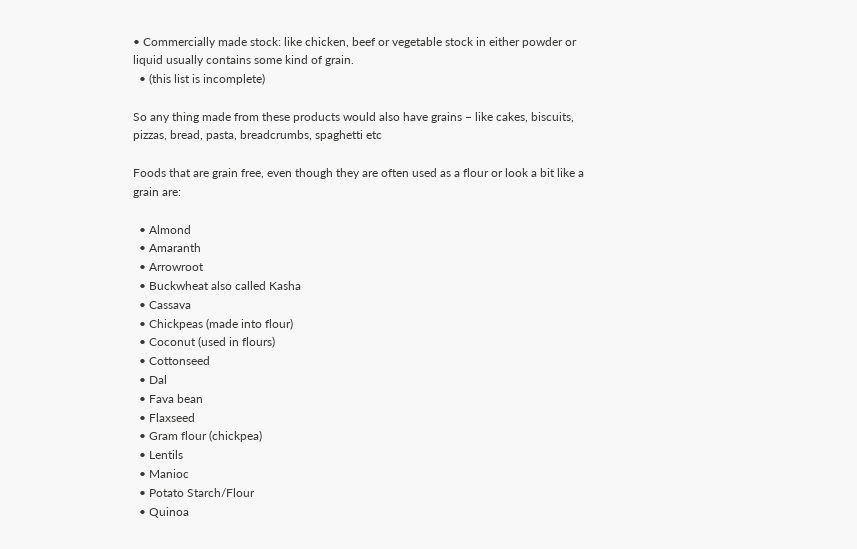• Commercially made stock: like chicken, beef or vegetable stock in either powder or liquid usually contains some kind of grain.
  • (this list is incomplete)

So any thing made from these products would also have grains – like cakes, biscuits, pizzas, bread, pasta, breadcrumbs, spaghetti etc

Foods that are grain free, even though they are often used as a flour or look a bit like a grain are:

  • Almond
  • Amaranth
  • Arrowroot
  • Buckwheat also called Kasha
  • Cassava
  • Chickpeas (made into flour)
  • Coconut (used in flours)
  • Cottonseed
  • Dal
  • Fava bean
  • Flaxseed
  • Gram flour (chickpea)
  • Lentils
  • Manioc
  • Potato Starch/Flour
  • Quinoa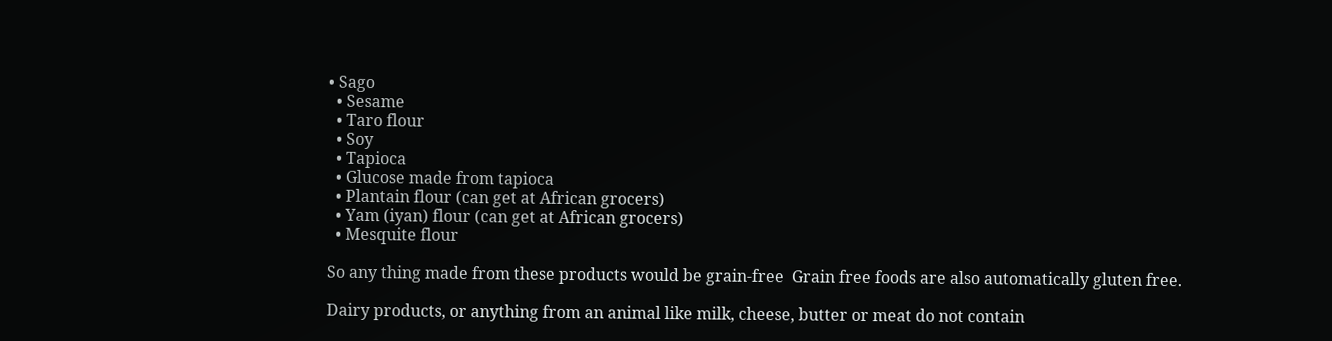• Sago
  • Sesame
  • Taro flour
  • Soy
  • Tapioca
  • Glucose made from tapioca
  • Plantain flour (can get at African grocers)
  • Yam (iyan) flour (can get at African grocers)
  • Mesquite flour

So any thing made from these products would be grain-free  Grain free foods are also automatically gluten free.

Dairy products, or anything from an animal like milk, cheese, butter or meat do not contain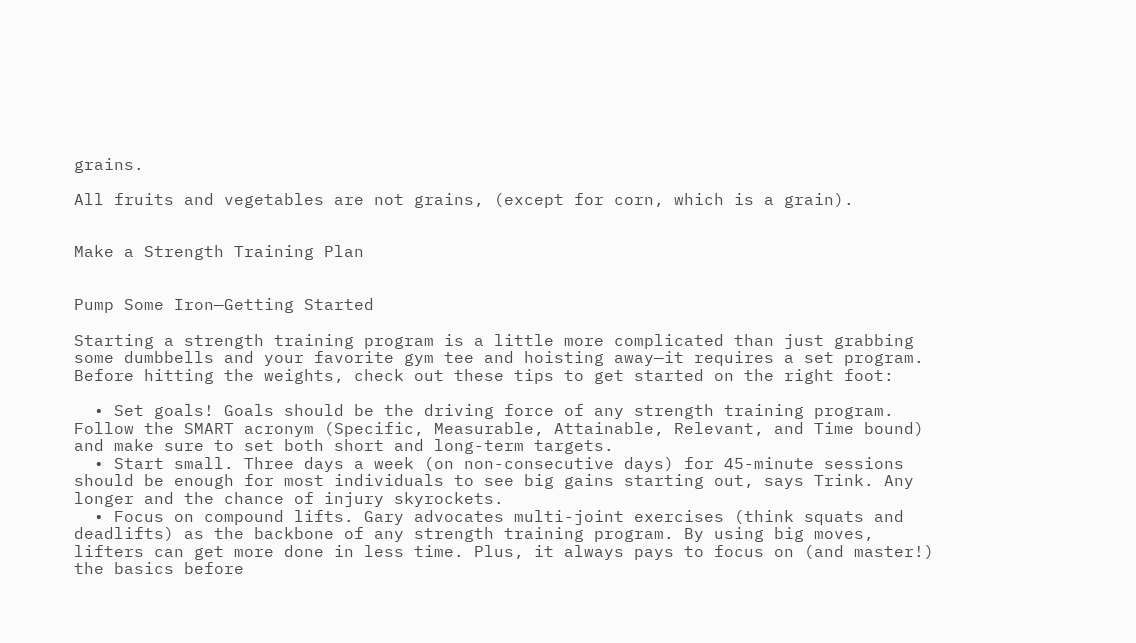grains.

All fruits and vegetables are not grains, (except for corn, which is a grain).


Make a Strength Training Plan


Pump Some Iron—Getting Started

Starting a strength training program is a little more complicated than just grabbing some dumbbells and your favorite gym tee and hoisting away—it requires a set program. Before hitting the weights, check out these tips to get started on the right foot:

  • Set goals! Goals should be the driving force of any strength training program. Follow the SMART acronym (Specific, Measurable, Attainable, Relevant, and Time bound) and make sure to set both short and long-term targets.
  • Start small. Three days a week (on non-consecutive days) for 45-minute sessions should be enough for most individuals to see big gains starting out, says Trink. Any longer and the chance of injury skyrockets.
  • Focus on compound lifts. Gary advocates multi-joint exercises (think squats and deadlifts) as the backbone of any strength training program. By using big moves, lifters can get more done in less time. Plus, it always pays to focus on (and master!) the basics before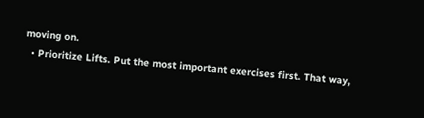moving on.
  • Prioritize Lifts. Put the most important exercises first. That way,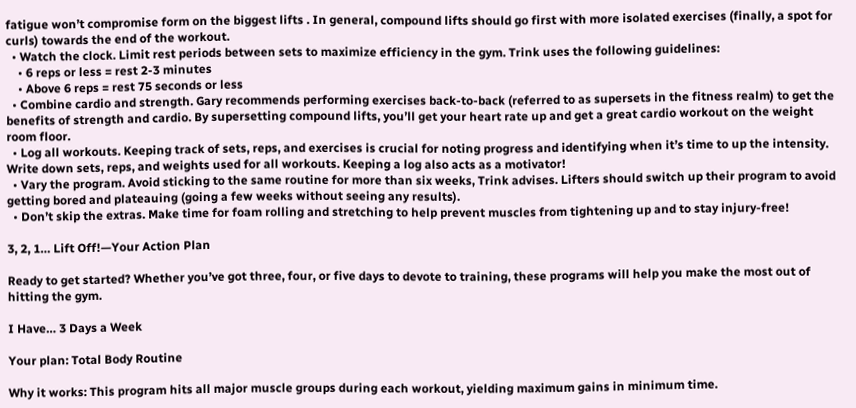fatigue won’t compromise form on the biggest lifts . In general, compound lifts should go first with more isolated exercises (finally, a spot for curls) towards the end of the workout.
  • Watch the clock. Limit rest periods between sets to maximize efficiency in the gym. Trink uses the following guidelines:
    • 6 reps or less = rest 2-3 minutes
    • Above 6 reps = rest 75 seconds or less
  • Combine cardio and strength. Gary recommends performing exercises back-to-back (referred to as supersets in the fitness realm) to get the benefits of strength and cardio. By supersetting compound lifts, you’ll get your heart rate up and get a great cardio workout on the weight room floor.
  • Log all workouts. Keeping track of sets, reps, and exercises is crucial for noting progress and identifying when it’s time to up the intensity. Write down sets, reps, and weights used for all workouts. Keeping a log also acts as a motivator!
  • Vary the program. Avoid sticking to the same routine for more than six weeks, Trink advises. Lifters should switch up their program to avoid getting bored and plateauing (going a few weeks without seeing any results).
  • Don’t skip the extras. Make time for foam rolling and stretching to help prevent muscles from tightening up and to stay injury-free!

3, 2, 1… Lift Off!—Your Action Plan

Ready to get started? Whether you’ve got three, four, or five days to devote to training, these programs will help you make the most out of hitting the gym.

I Have… 3 Days a Week

Your plan: Total Body Routine

Why it works: This program hits all major muscle groups during each workout, yielding maximum gains in minimum time.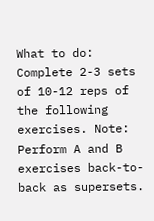What to do: Complete 2-3 sets of 10-12 reps of the following exercises. Note: Perform A and B exercises back-to-back as supersets.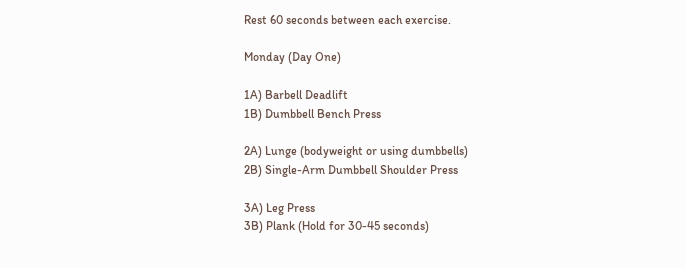Rest 60 seconds between each exercise.

Monday (Day One)

1A) Barbell Deadlift
1B) Dumbbell Bench Press

2A) Lunge (bodyweight or using dumbbells)
2B) Single-Arm Dumbbell Shoulder Press

3A) Leg Press
3B) Plank (Hold for 30-45 seconds)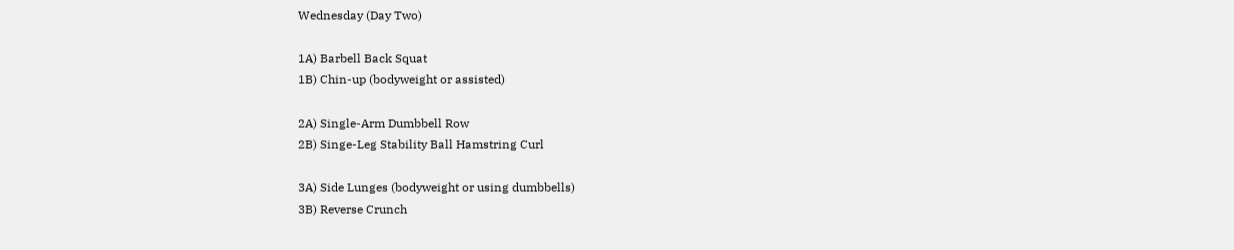Wednesday (Day Two)

1A) Barbell Back Squat
1B) Chin-up (bodyweight or assisted)

2A) Single-Arm Dumbbell Row
2B) Singe-Leg Stability Ball Hamstring Curl

3A) Side Lunges (bodyweight or using dumbbells)
3B) Reverse Crunch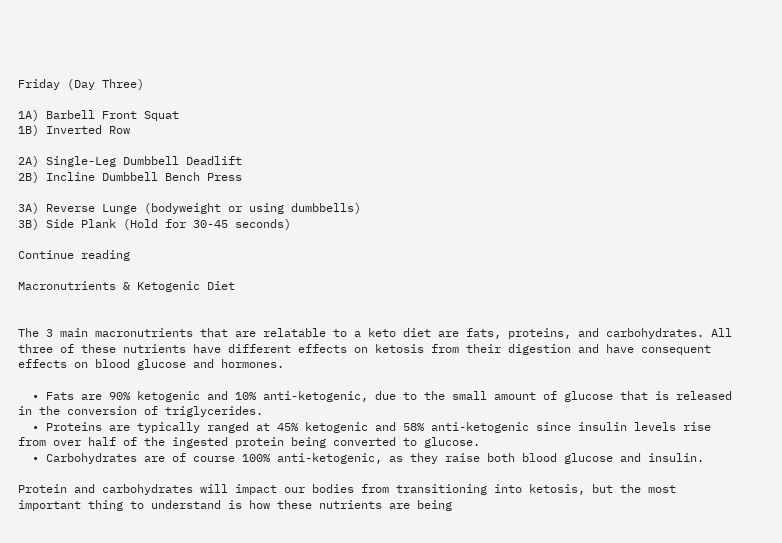Friday (Day Three)

1A) Barbell Front Squat
1B) Inverted Row

2A) Single-Leg Dumbbell Deadlift
2B) Incline Dumbbell Bench Press

3A) Reverse Lunge (bodyweight or using dumbbells)
3B) Side Plank (Hold for 30-45 seconds)

Continue reading

Macronutrients & Ketogenic Diet


The 3 main macronutrients that are relatable to a keto diet are fats, proteins, and carbohydrates. All three of these nutrients have different effects on ketosis from their digestion and have consequent effects on blood glucose and hormones.

  • Fats are 90% ketogenic and 10% anti-ketogenic, due to the small amount of glucose that is released in the conversion of triglycerides.
  • Proteins are typically ranged at 45% ketogenic and 58% anti-ketogenic since insulin levels rise from over half of the ingested protein being converted to glucose.
  • Carbohydrates are of course 100% anti-ketogenic, as they raise both blood glucose and insulin.

Protein and carbohydrates will impact our bodies from transitioning into ketosis, but the most important thing to understand is how these nutrients are being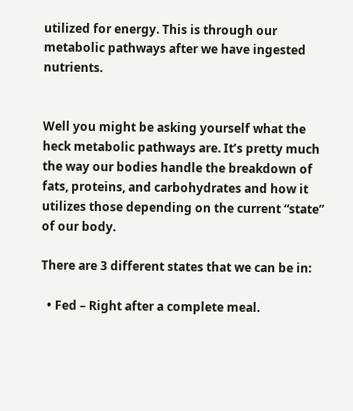utilized for energy. This is through our metabolic pathways after we have ingested nutrients.


Well you might be asking yourself what the heck metabolic pathways are. It’s pretty much the way our bodies handle the breakdown of fats, proteins, and carbohydrates and how it utilizes those depending on the current “state” of our body.

There are 3 different states that we can be in:

  • Fed – Right after a complete meal.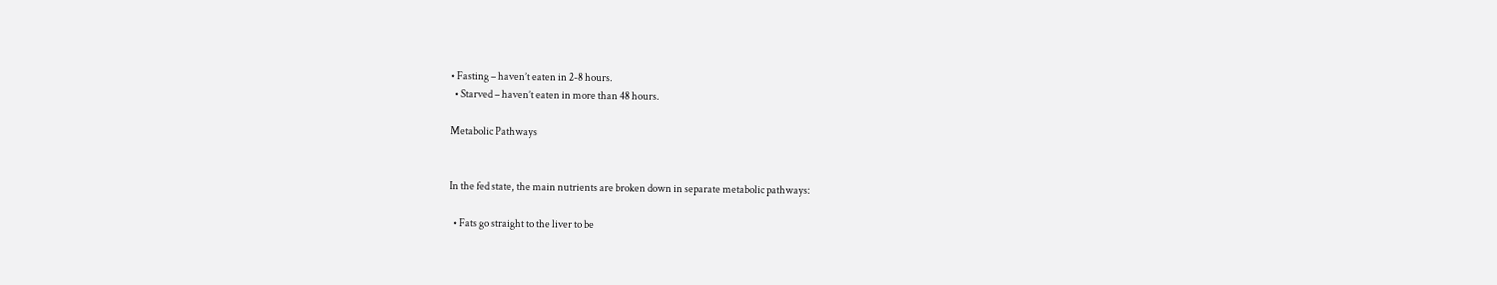• Fasting – haven’t eaten in 2-8 hours.
  • Starved – haven’t eaten in more than 48 hours.

Metabolic Pathways


In the fed state, the main nutrients are broken down in separate metabolic pathways:

  • Fats go straight to the liver to be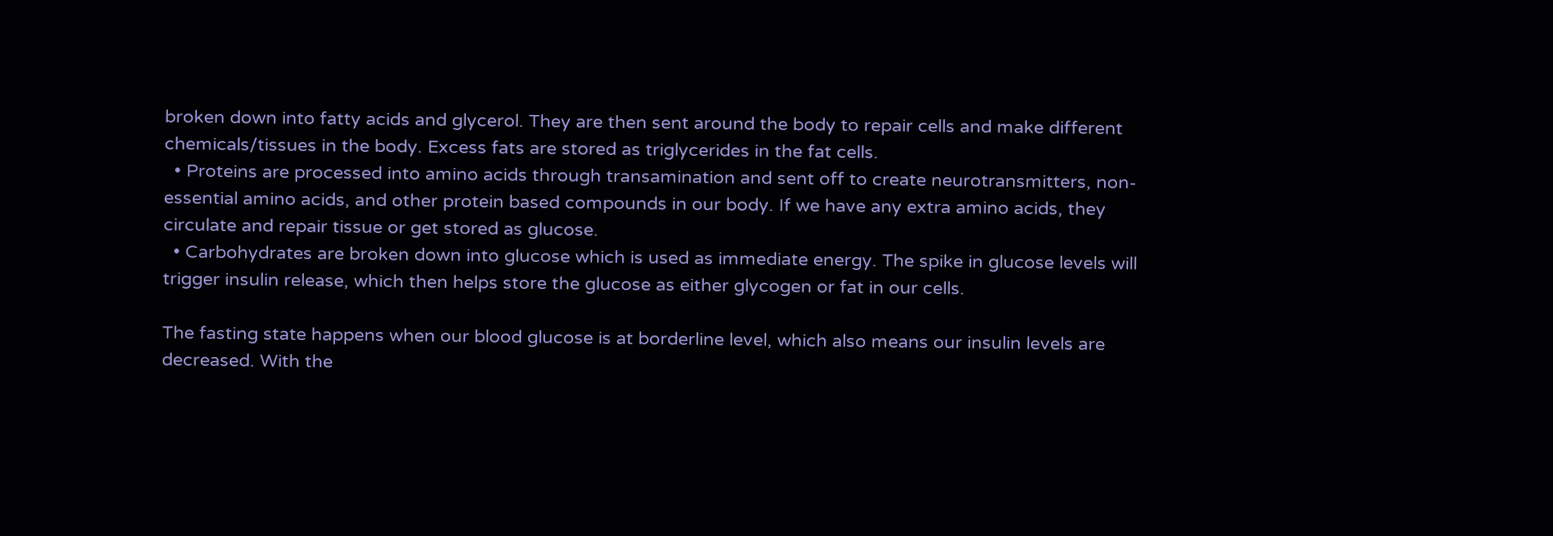broken down into fatty acids and glycerol. They are then sent around the body to repair cells and make different chemicals/tissues in the body. Excess fats are stored as triglycerides in the fat cells.
  • Proteins are processed into amino acids through transamination and sent off to create neurotransmitters, non-essential amino acids, and other protein based compounds in our body. If we have any extra amino acids, they circulate and repair tissue or get stored as glucose.
  • Carbohydrates are broken down into glucose which is used as immediate energy. The spike in glucose levels will trigger insulin release, which then helps store the glucose as either glycogen or fat in our cells.

The fasting state happens when our blood glucose is at borderline level, which also means our insulin levels are decreased. With the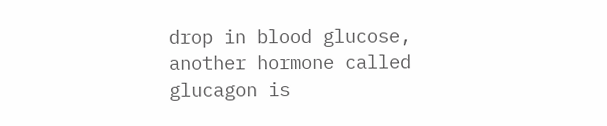drop in blood glucose, another hormone called glucagon is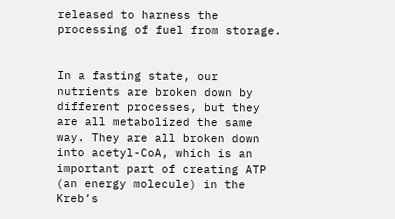released to harness the processing of fuel from storage.


In a fasting state, our nutrients are broken down by different processes, but they are all metabolized the same way. They are all broken down into acetyl-CoA, which is an important part of creating ATP (an energy molecule) in the Kreb’s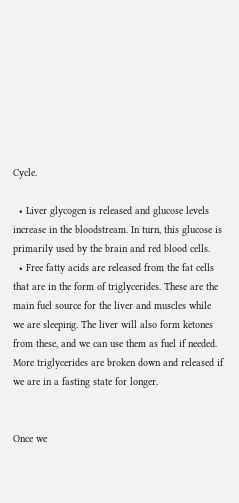Cycle.

  • Liver glycogen is released and glucose levels increase in the bloodstream. In turn, this glucose is primarily used by the brain and red blood cells.
  • Free fatty acids are released from the fat cells that are in the form of triglycerides. These are the main fuel source for the liver and muscles while we are sleeping. The liver will also form ketones from these, and we can use them as fuel if needed. More triglycerides are broken down and released if we are in a fasting state for longer.


Once we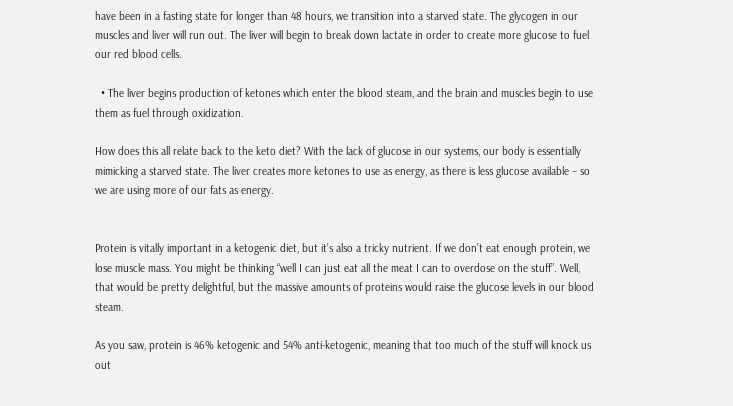have been in a fasting state for longer than 48 hours, we transition into a starved state. The glycogen in our muscles and liver will run out. The liver will begin to break down lactate in order to create more glucose to fuel our red blood cells.

  • The liver begins production of ketones which enter the blood steam, and the brain and muscles begin to use them as fuel through oxidization.

How does this all relate back to the keto diet? With the lack of glucose in our systems, our body is essentially mimicking a starved state. The liver creates more ketones to use as energy, as there is less glucose available – so we are using more of our fats as energy.


Protein is vitally important in a ketogenic diet, but it’s also a tricky nutrient. If we don’t eat enough protein, we lose muscle mass. You might be thinking “well I can just eat all the meat I can to overdose on the stuff”. Well, that would be pretty delightful, but the massive amounts of proteins would raise the glucose levels in our blood steam.

As you saw, protein is 46% ketogenic and 54% anti-ketogenic, meaning that too much of the stuff will knock us out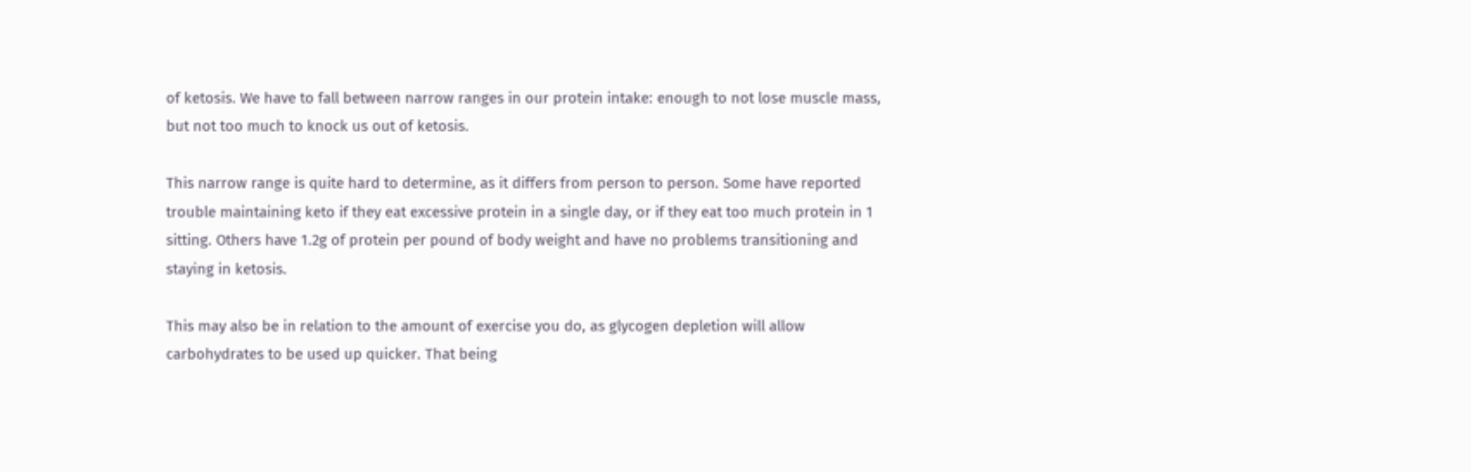of ketosis. We have to fall between narrow ranges in our protein intake: enough to not lose muscle mass, but not too much to knock us out of ketosis.

This narrow range is quite hard to determine, as it differs from person to person. Some have reported trouble maintaining keto if they eat excessive protein in a single day, or if they eat too much protein in 1 sitting. Others have 1.2g of protein per pound of body weight and have no problems transitioning and staying in ketosis.

This may also be in relation to the amount of exercise you do, as glycogen depletion will allow carbohydrates to be used up quicker. That being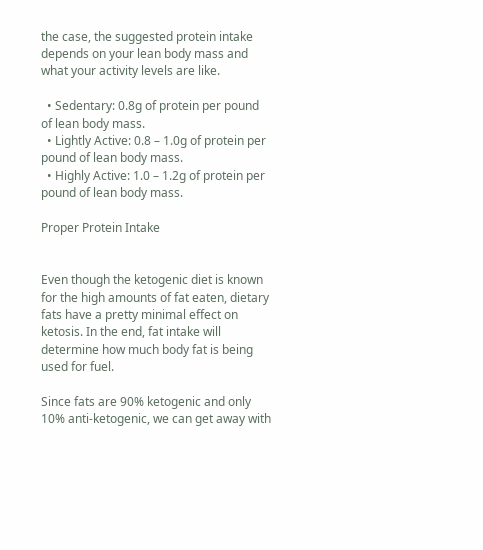the case, the suggested protein intake depends on your lean body mass and what your activity levels are like.

  • Sedentary: 0.8g of protein per pound of lean body mass.
  • Lightly Active: 0.8 – 1.0g of protein per pound of lean body mass.
  • Highly Active: 1.0 – 1.2g of protein per pound of lean body mass.

Proper Protein Intake


Even though the ketogenic diet is known for the high amounts of fat eaten, dietary fats have a pretty minimal effect on ketosis. In the end, fat intake will determine how much body fat is being used for fuel.

Since fats are 90% ketogenic and only 10% anti-ketogenic, we can get away with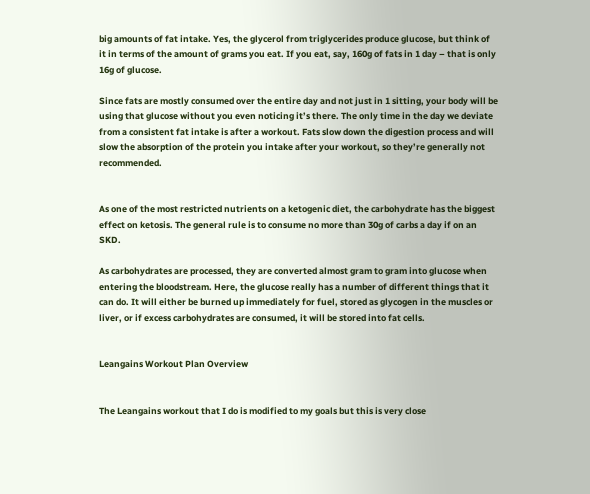big amounts of fat intake. Yes, the glycerol from triglycerides produce glucose, but think of it in terms of the amount of grams you eat. If you eat, say, 160g of fats in 1 day – that is only 16g of glucose.

Since fats are mostly consumed over the entire day and not just in 1 sitting, your body will be using that glucose without you even noticing it’s there. The only time in the day we deviate from a consistent fat intake is after a workout. Fats slow down the digestion process and will slow the absorption of the protein you intake after your workout, so they’re generally not recommended.


As one of the most restricted nutrients on a ketogenic diet, the carbohydrate has the biggest effect on ketosis. The general rule is to consume no more than 30g of carbs a day if on an SKD.

As carbohydrates are processed, they are converted almost gram to gram into glucose when entering the bloodstream. Here, the glucose really has a number of different things that it can do. It will either be burned up immediately for fuel, stored as glycogen in the muscles or liver, or if excess carbohydrates are consumed, it will be stored into fat cells.


Leangains Workout Plan Overview


The Leangains workout that I do is modified to my goals but this is very close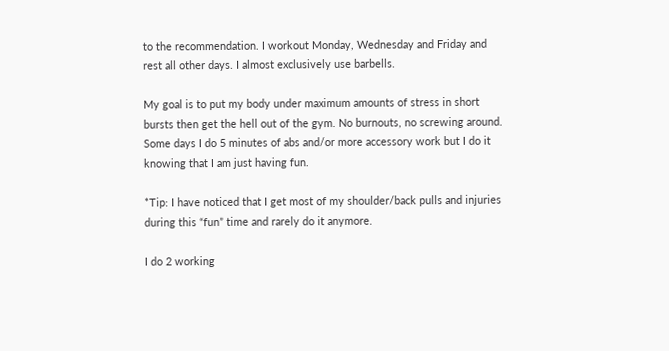to the recommendation. I workout Monday, Wednesday and Friday and rest all other days. I almost exclusively use barbells.

My goal is to put my body under maximum amounts of stress in short bursts then get the hell out of the gym. No burnouts, no screwing around. Some days I do 5 minutes of abs and/or more accessory work but I do it knowing that I am just having fun.

*Tip: I have noticed that I get most of my shoulder/back pulls and injuries during this “fun” time and rarely do it anymore.

I do 2 working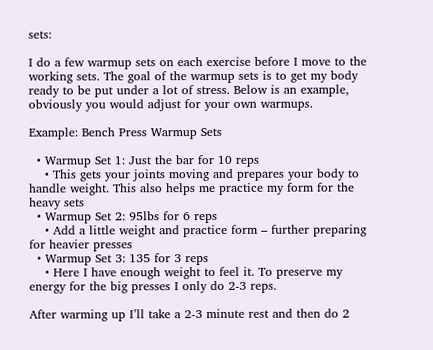sets:

I do a few warmup sets on each exercise before I move to the working sets. The goal of the warmup sets is to get my body ready to be put under a lot of stress. Below is an example, obviously you would adjust for your own warmups.

Example: Bench Press Warmup Sets

  • Warmup Set 1: Just the bar for 10 reps
    • This gets your joints moving and prepares your body to handle weight. This also helps me practice my form for the heavy sets
  • Warmup Set 2: 95lbs for 6 reps
    • Add a little weight and practice form – further preparing for heavier presses
  • Warmup Set 3: 135 for 3 reps
    • Here I have enough weight to feel it. To preserve my energy for the big presses I only do 2-3 reps.

After warming up I’ll take a 2-3 minute rest and then do 2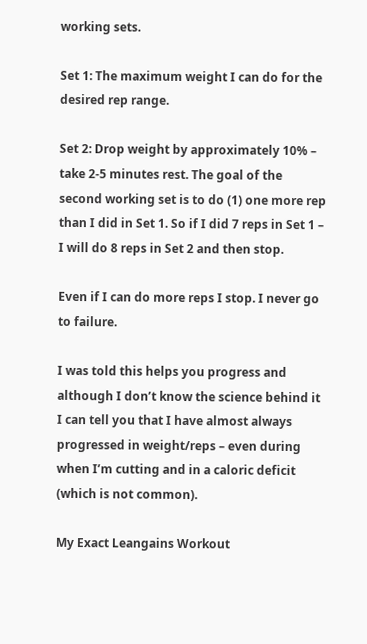working sets.

Set 1: The maximum weight I can do for the desired rep range.

Set 2: Drop weight by approximately 10% – take 2-5 minutes rest. The goal of the second working set is to do (1) one more rep than I did in Set 1. So if I did 7 reps in Set 1 – I will do 8 reps in Set 2 and then stop.

Even if I can do more reps I stop. I never go to failure.

I was told this helps you progress and although I don’t know the science behind it I can tell you that I have almost always progressed in weight/reps – even during when I’m cutting and in a caloric deficit (which is not common).

My Exact Leangains Workout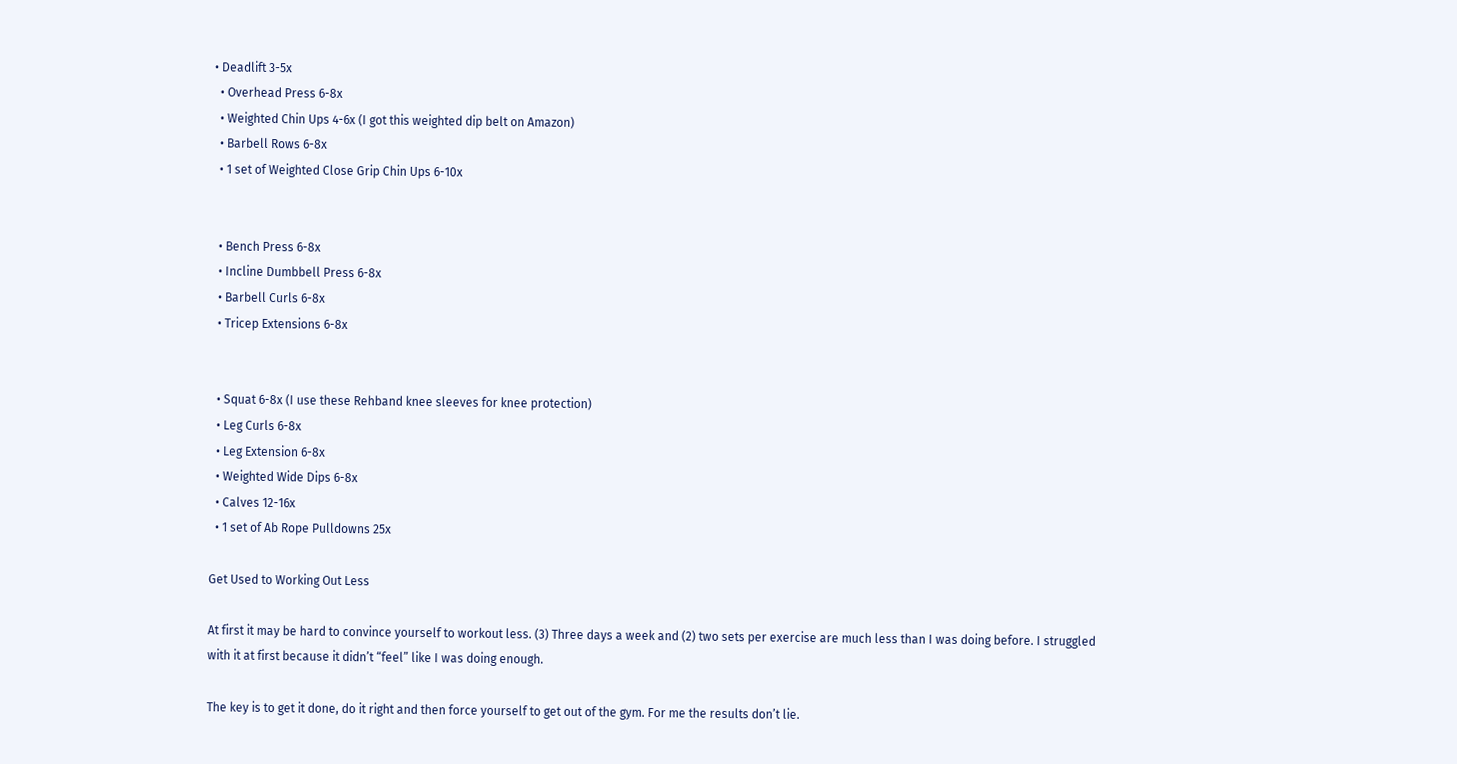• Deadlift 3-5x
  • Overhead Press 6-8x
  • Weighted Chin Ups 4-6x (I got this weighted dip belt on Amazon)
  • Barbell Rows 6-8x
  • 1 set of Weighted Close Grip Chin Ups 6-10x


  • Bench Press 6-8x
  • Incline Dumbbell Press 6-8x
  • Barbell Curls 6-8x
  • Tricep Extensions 6-8x


  • Squat 6-8x (I use these Rehband knee sleeves for knee protection)
  • Leg Curls 6-8x
  • Leg Extension 6-8x
  • Weighted Wide Dips 6-8x
  • Calves 12-16x
  • 1 set of Ab Rope Pulldowns 25x

Get Used to Working Out Less

At first it may be hard to convince yourself to workout less. (3) Three days a week and (2) two sets per exercise are much less than I was doing before. I struggled with it at first because it didn’t “feel” like I was doing enough.

The key is to get it done, do it right and then force yourself to get out of the gym. For me the results don’t lie.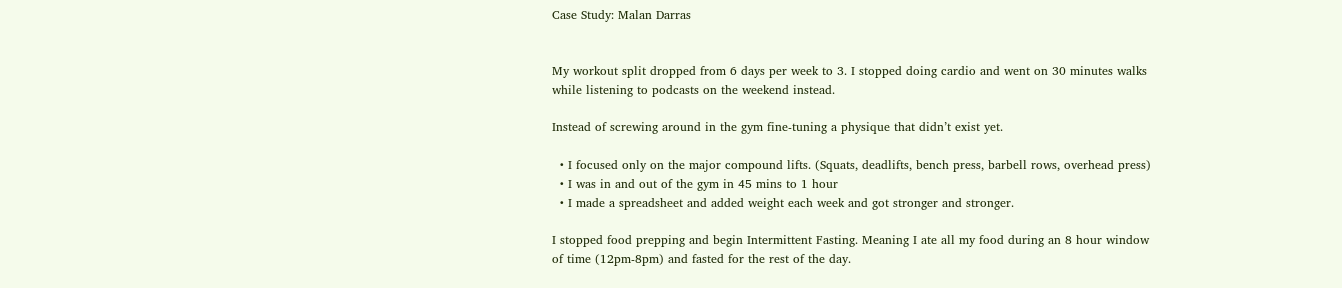Case Study: Malan Darras


My workout split dropped from 6 days per week to 3. I stopped doing cardio and went on 30 minutes walks while listening to podcasts on the weekend instead.

Instead of screwing around in the gym fine-tuning a physique that didn’t exist yet.

  • I focused only on the major compound lifts. (Squats, deadlifts, bench press, barbell rows, overhead press)
  • I was in and out of the gym in 45 mins to 1 hour
  • I made a spreadsheet and added weight each week and got stronger and stronger.

I stopped food prepping and begin Intermittent Fasting. Meaning I ate all my food during an 8 hour window of time (12pm-8pm) and fasted for the rest of the day.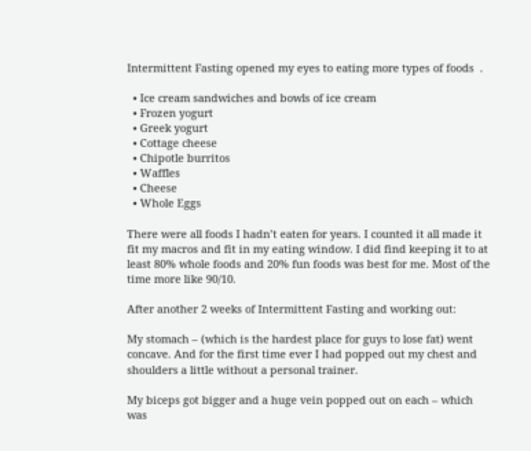Intermittent Fasting opened my eyes to eating more types of foods  .

  • Ice cream sandwiches and bowls of ice cream
  • Frozen yogurt
  • Greek yogurt
  • Cottage cheese
  • Chipotle burritos
  • Waffles
  • Cheese
  • Whole Eggs

There were all foods I hadn’t eaten for years. I counted it all made it fit my macros and fit in my eating window. I did find keeping it to at least 80% whole foods and 20% fun foods was best for me. Most of the time more like 90/10.

After another 2 weeks of Intermittent Fasting and working out:

My stomach – (which is the hardest place for guys to lose fat) went concave. And for the first time ever I had popped out my chest and shoulders a little without a personal trainer.

My biceps got bigger and a huge vein popped out on each – which was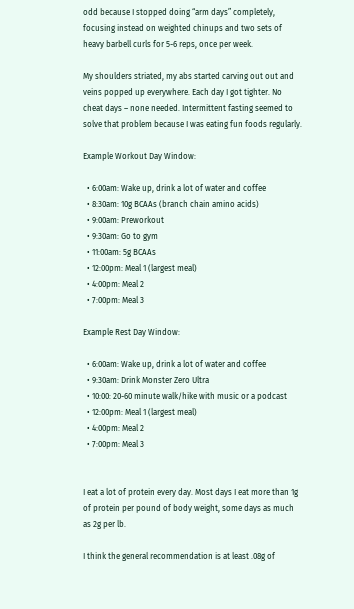odd because I stopped doing “arm days” completely, focusing instead on weighted chinups and two sets of heavy barbell curls for 5-6 reps, once per week.

My shoulders striated, my abs started carving out out and veins popped up everywhere. Each day I got tighter. No cheat days – none needed. Intermittent fasting seemed to solve that problem because I was eating fun foods regularly.

Example Workout Day Window:

  • 6:00am: Wake up, drink a lot of water and coffee
  • 8:30am: 10g BCAAs (branch chain amino acids)
  • 9:00am: Preworkout
  • 9:30am: Go to gym
  • 11:00am: 5g BCAAs
  • 12:00pm: Meal 1 (largest meal)
  • 4:00pm: Meal 2
  • 7:00pm: Meal 3

Example Rest Day Window:

  • 6:00am: Wake up, drink a lot of water and coffee
  • 9:30am: Drink Monster Zero Ultra
  • 10:00: 20-60 minute walk/hike with music or a podcast
  • 12:00pm: Meal 1 (largest meal)
  • 4:00pm: Meal 2
  • 7:00pm: Meal 3


I eat a lot of protein every day. Most days I eat more than 1g of protein per pound of body weight, some days as much as 2g per lb.

I think the general recommendation is at least .08g of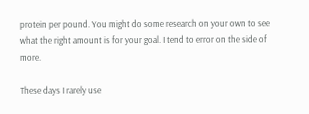protein per pound. You might do some research on your own to see what the right amount is for your goal. I tend to error on the side of more.

These days I rarely use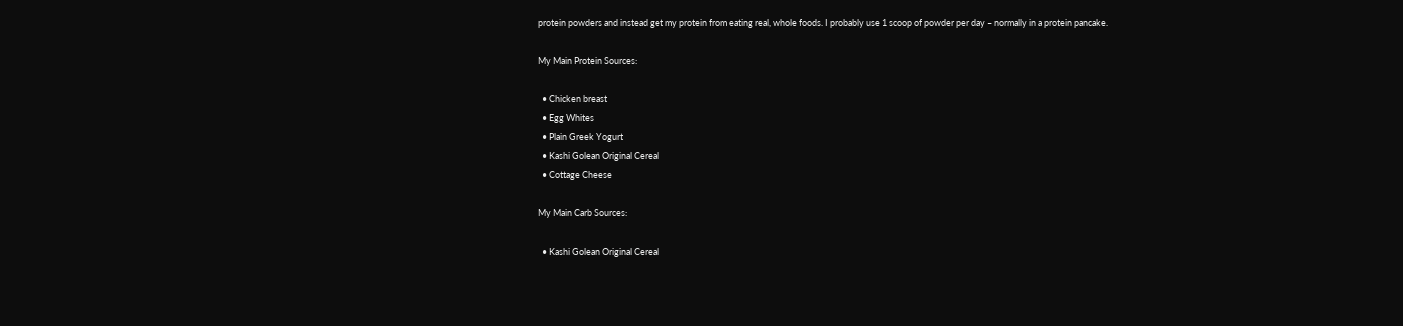protein powders and instead get my protein from eating real, whole foods. I probably use 1 scoop of powder per day – normally in a protein pancake.

My Main Protein Sources:

  • Chicken breast
  • Egg Whites
  • Plain Greek Yogurt
  • Kashi Golean Original Cereal
  • Cottage Cheese

My Main Carb Sources:

  • Kashi Golean Original Cereal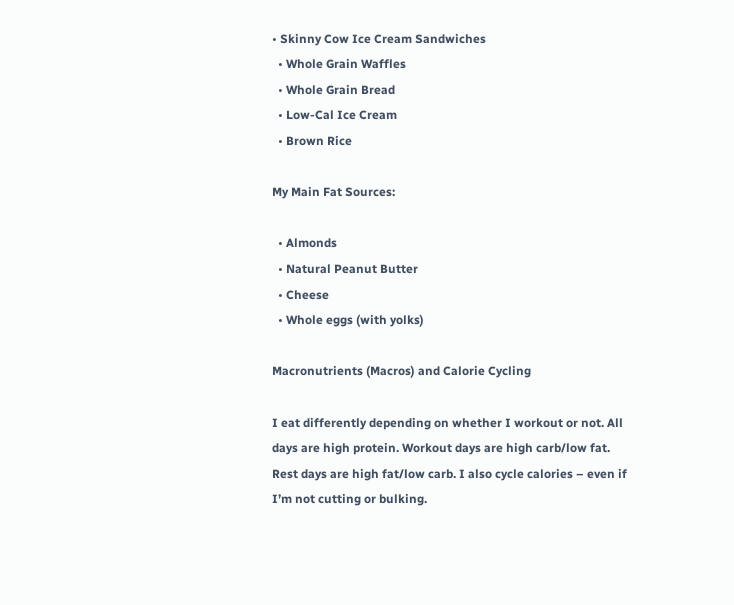• Skinny Cow Ice Cream Sandwiches
  • Whole Grain Waffles
  • Whole Grain Bread
  • Low-Cal Ice Cream
  • Brown Rice

My Main Fat Sources:

  • Almonds
  • Natural Peanut Butter
  • Cheese
  • Whole eggs (with yolks)

Macronutrients (Macros) and Calorie Cycling

I eat differently depending on whether I workout or not. All days are high protein. Workout days are high carb/low fat. Rest days are high fat/low carb. I also cycle calories – even if I’m not cutting or bulking.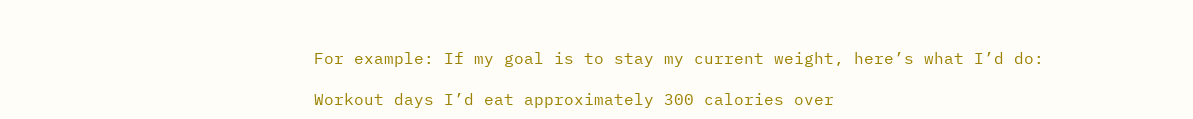For example: If my goal is to stay my current weight, here’s what I’d do:

Workout days I’d eat approximately 300 calories over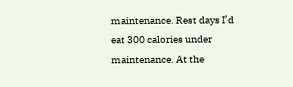maintenance. Rest days I’d eat 300 calories under maintenance. At the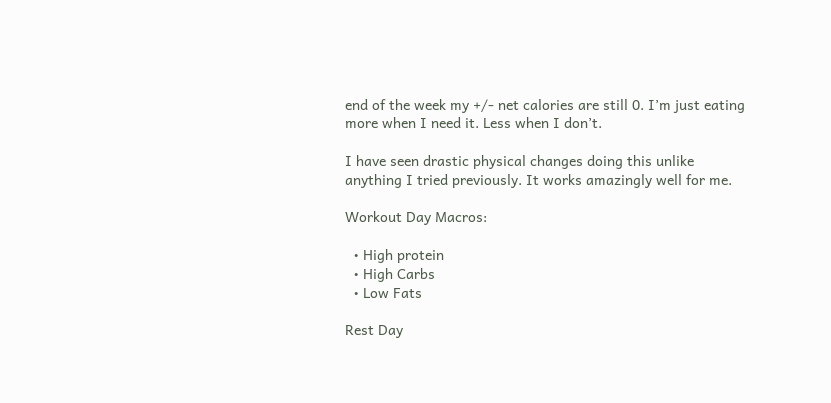end of the week my +/- net calories are still 0. I’m just eating more when I need it. Less when I don’t.

I have seen drastic physical changes doing this unlike anything I tried previously. It works amazingly well for me.

Workout Day Macros:

  • High protein
  • High Carbs
  • Low Fats

Rest Day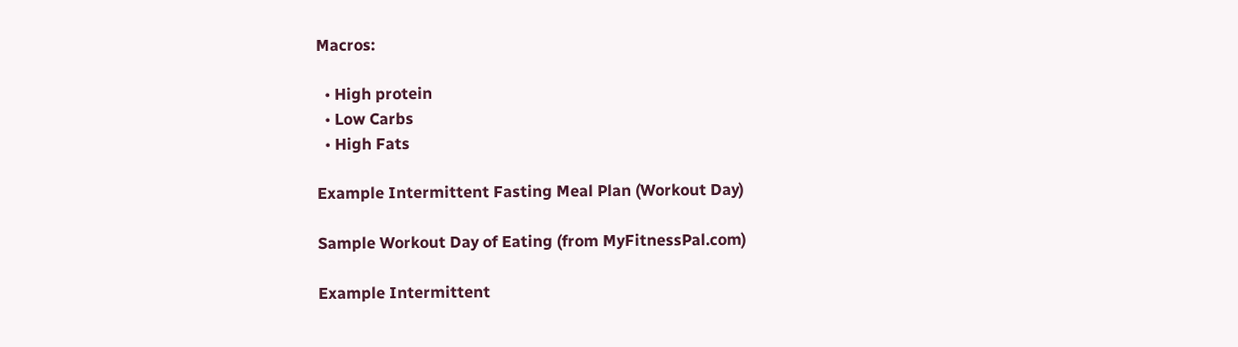Macros:

  • High protein
  • Low Carbs
  • High Fats

Example Intermittent Fasting Meal Plan (Workout Day)

Sample Workout Day of Eating (from MyFitnessPal.com)

Example Intermittent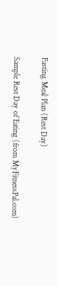Fasting Meal Plan (Rest Day)

Sample Rest Day of Eating (from MyFitnessPal.com)